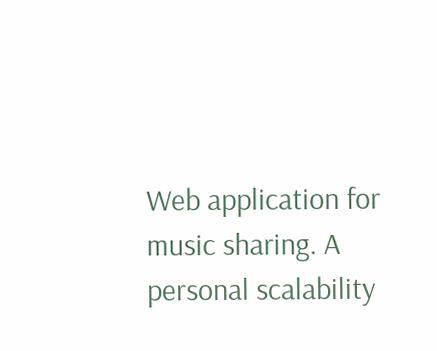Web application for music sharing. A personal scalability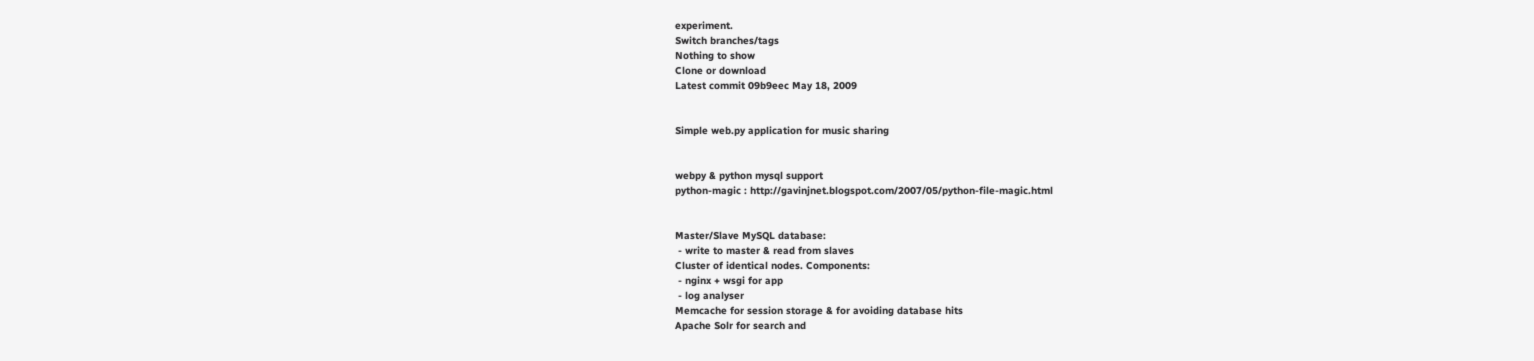experiment.
Switch branches/tags
Nothing to show
Clone or download
Latest commit 09b9eec May 18, 2009


Simple web.py application for music sharing


webpy & python mysql support
python-magic : http://gavinjnet.blogspot.com/2007/05/python-file-magic.html


Master/Slave MySQL database:
 - write to master & read from slaves
Cluster of identical nodes. Components:
 - nginx + wsgi for app
 - log analyser
Memcache for session storage & for avoiding database hits
Apache Solr for search and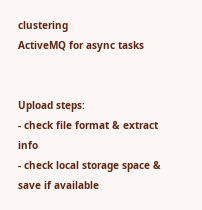clustering
ActiveMQ for async tasks


Upload steps:
- check file format & extract info
- check local storage space & save if available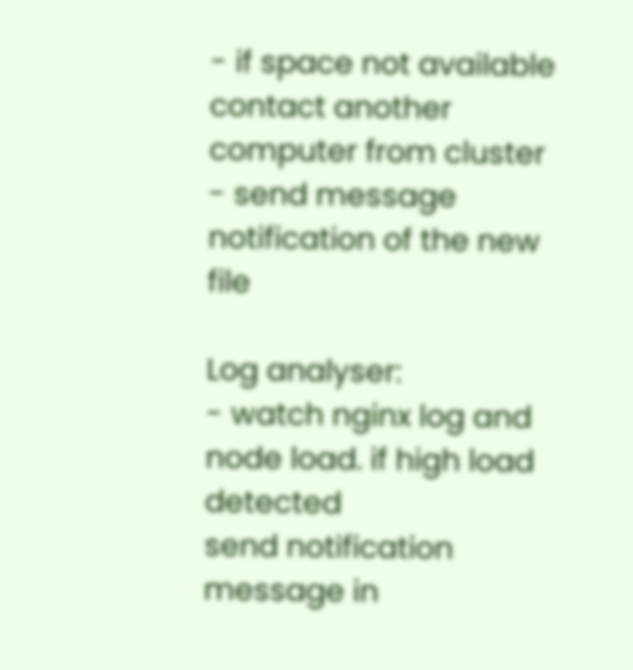- if space not available contact another computer from cluster
- send message notification of the new file

Log analyser:
- watch nginx log and node load. if high load detected
send notification message in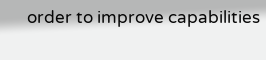order to improve capabilities